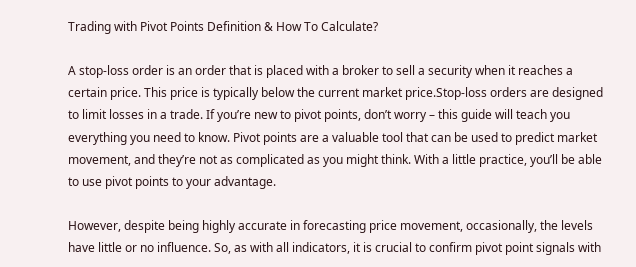Trading with Pivot Points Definition & How To Calculate?

A stop-loss order is an order that is placed with a broker to sell a security when it reaches a certain price. This price is typically below the current market price.Stop-loss orders are designed to limit losses in a trade. If you’re new to pivot points, don’t worry – this guide will teach you everything you need to know. Pivot points are a valuable tool that can be used to predict market movement, and they’re not as complicated as you might think. With a little practice, you’ll be able to use pivot points to your advantage.

However, despite being highly accurate in forecasting price movement, occasionally, the levels have little or no influence. So, as with all indicators, it is crucial to confirm pivot point signals with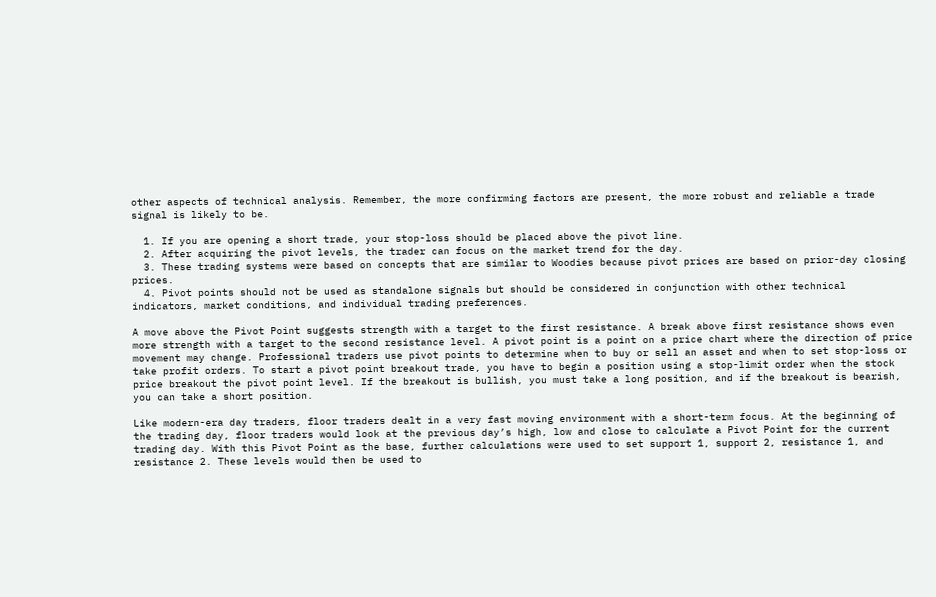other aspects of technical analysis. Remember, the more confirming factors are present, the more robust and reliable a trade signal is likely to be.

  1. If you are opening a short trade, your stop-loss should be placed above the pivot line.
  2. After acquiring the pivot levels, the trader can focus on the market trend for the day.
  3. These trading systems were based on concepts that are similar to Woodies because pivot prices are based on prior-day closing prices.
  4. Pivot points should not be used as standalone signals but should be considered in conjunction with other technical indicators, market conditions, and individual trading preferences.

A move above the Pivot Point suggests strength with a target to the first resistance. A break above first resistance shows even more strength with a target to the second resistance level. A pivot point is a point on a price chart where the direction of price movement may change. Professional traders use pivot points to determine when to buy or sell an asset and when to set stop-loss or take profit orders. To start a pivot point breakout trade, you have to begin a position using a stop-limit order when the stock price breakout the pivot point level. If the breakout is bullish, you must take a long position, and if the breakout is bearish, you can take a short position.

Like modern-era day traders, floor traders dealt in a very fast moving environment with a short-term focus. At the beginning of the trading day, floor traders would look at the previous day’s high, low and close to calculate a Pivot Point for the current trading day. With this Pivot Point as the base, further calculations were used to set support 1, support 2, resistance 1, and resistance 2. These levels would then be used to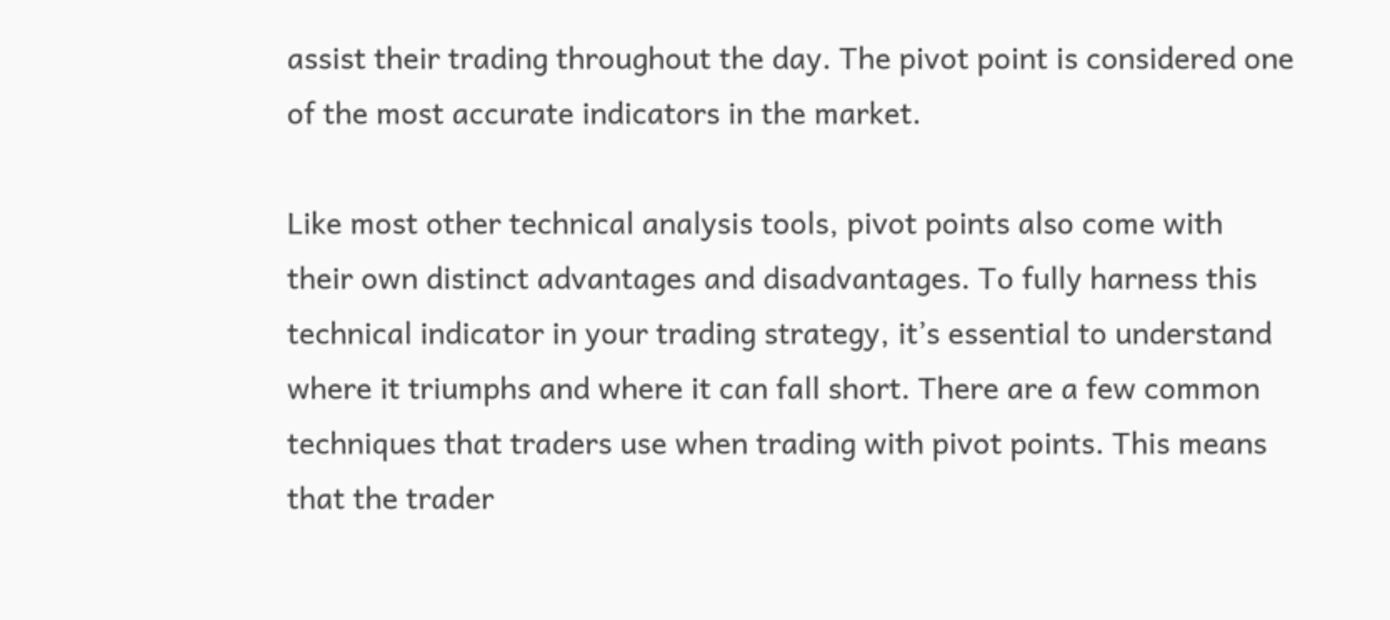assist their trading throughout the day. The pivot point is considered one of the most accurate indicators in the market.

Like most other technical analysis tools, pivot points also come with their own distinct advantages and disadvantages. To fully harness this technical indicator in your trading strategy, it’s essential to understand where it triumphs and where it can fall short. There are a few common techniques that traders use when trading with pivot points. This means that the trader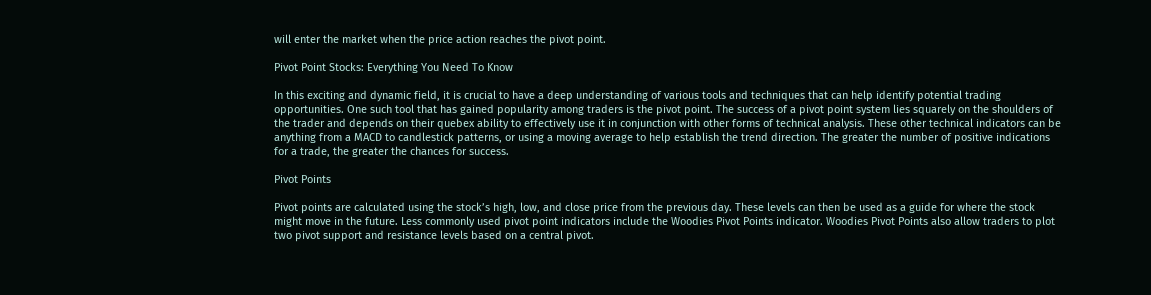will enter the market when the price action reaches the pivot point.

Pivot Point Stocks: Everything You Need To Know

In this exciting and dynamic field, it is crucial to have a deep understanding of various tools and techniques that can help identify potential trading opportunities. One such tool that has gained popularity among traders is the pivot point. The success of a pivot point system lies squarely on the shoulders of the trader and depends on their quebex ability to effectively use it in conjunction with other forms of technical analysis. These other technical indicators can be anything from a MACD to candlestick patterns, or using a moving average to help establish the trend direction. The greater the number of positive indications for a trade, the greater the chances for success.

Pivot Points

Pivot points are calculated using the stock’s high, low, and close price from the previous day. These levels can then be used as a guide for where the stock might move in the future. Less commonly used pivot point indicators include the Woodies Pivot Points indicator. Woodies Pivot Points also allow traders to plot two pivot support and resistance levels based on a central pivot.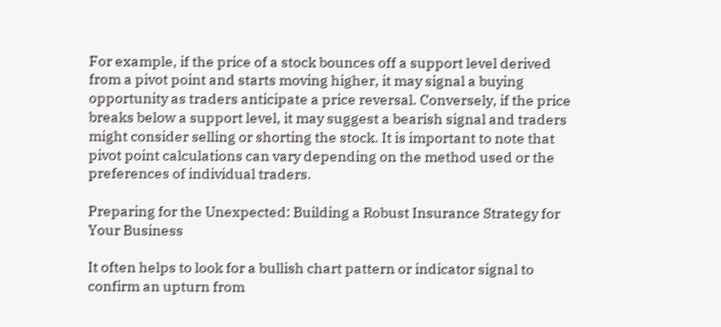For example, if the price of a stock bounces off a support level derived from a pivot point and starts moving higher, it may signal a buying opportunity as traders anticipate a price reversal. Conversely, if the price breaks below a support level, it may suggest a bearish signal and traders might consider selling or shorting the stock. It is important to note that pivot point calculations can vary depending on the method used or the preferences of individual traders.

Preparing for the Unexpected: Building a Robust Insurance Strategy for Your Business

It often helps to look for a bullish chart pattern or indicator signal to confirm an upturn from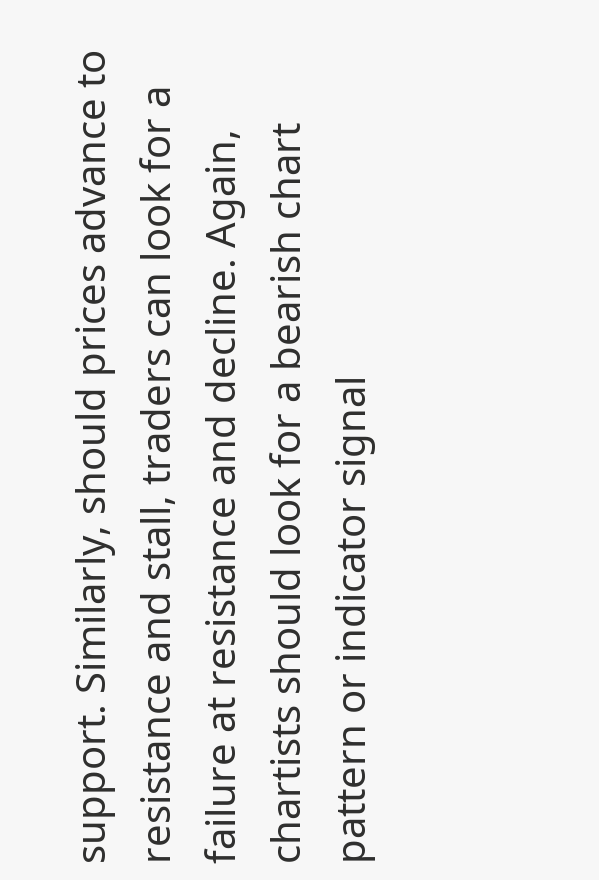support. Similarly, should prices advance to resistance and stall, traders can look for a failure at resistance and decline. Again, chartists should look for a bearish chart pattern or indicator signal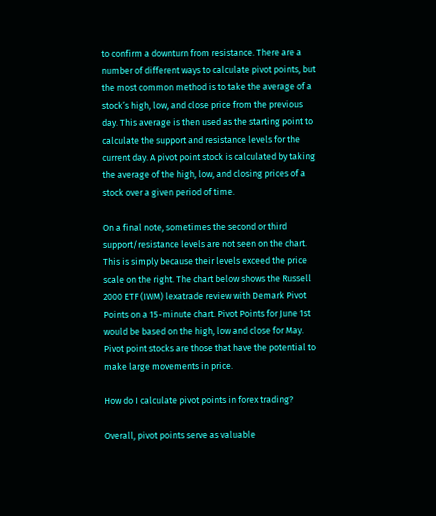to confirm a downturn from resistance. There are a number of different ways to calculate pivot points, but the most common method is to take the average of a stock’s high, low, and close price from the previous day. This average is then used as the starting point to calculate the support and resistance levels for the current day. A pivot point stock is calculated by taking the average of the high, low, and closing prices of a stock over a given period of time.

On a final note, sometimes the second or third support/resistance levels are not seen on the chart. This is simply because their levels exceed the price scale on the right. The chart below shows the Russell 2000 ETF (IWM) lexatrade review with Demark Pivot Points on a 15-minute chart. Pivot Points for June 1st would be based on the high, low and close for May. Pivot point stocks are those that have the potential to make large movements in price.

How do I calculate pivot points in forex trading?

Overall, pivot points serve as valuable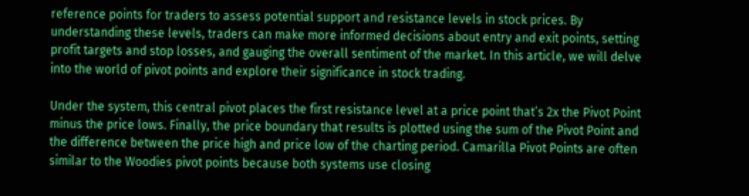reference points for traders to assess potential support and resistance levels in stock prices. By understanding these levels, traders can make more informed decisions about entry and exit points, setting profit targets and stop losses, and gauging the overall sentiment of the market. In this article, we will delve into the world of pivot points and explore their significance in stock trading.

Under the system, this central pivot places the first resistance level at a price point that’s 2x the Pivot Point minus the price lows. Finally, the price boundary that results is plotted using the sum of the Pivot Point and the difference between the price high and price low of the charting period. Camarilla Pivot Points are often similar to the Woodies pivot points because both systems use closing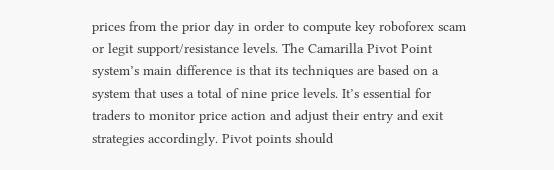prices from the prior day in order to compute key roboforex scam or legit support/resistance levels. The Camarilla Pivot Point system’s main difference is that its techniques are based on a system that uses a total of nine price levels. It’s essential for traders to monitor price action and adjust their entry and exit strategies accordingly. Pivot points should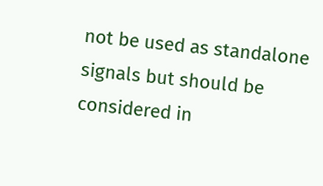not be used as standalone signals but should be considered in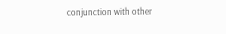conjunction with other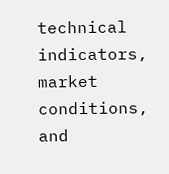technical indicators, market conditions, and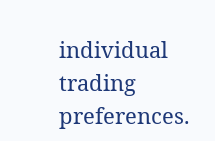individual trading preferences.